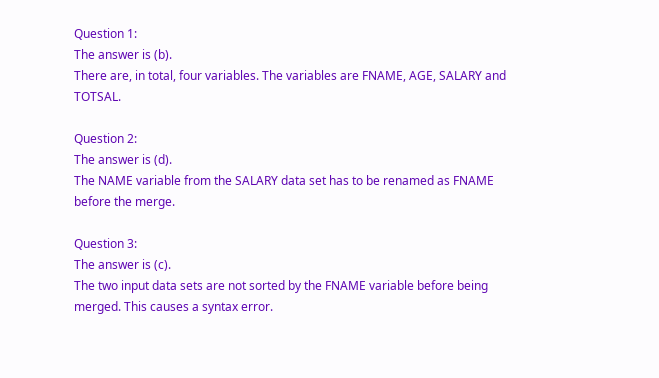Question 1:
The answer is (b).
There are, in total, four variables. The variables are FNAME, AGE, SALARY and TOTSAL.

Question 2:
The answer is (d).
The NAME variable from the SALARY data set has to be renamed as FNAME before the merge.

Question 3:
The answer is (c).
The two input data sets are not sorted by the FNAME variable before being merged. This causes a syntax error.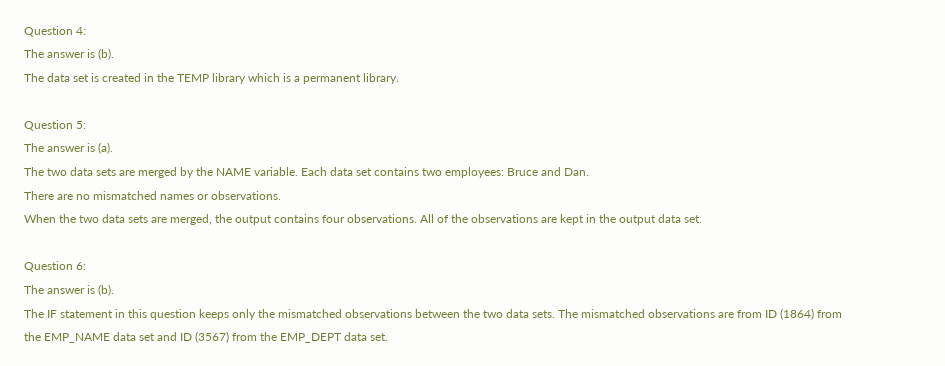Question 4:
The answer is (b).
The data set is created in the TEMP library which is a permanent library.

Question 5:
The answer is (a).
The two data sets are merged by the NAME variable. Each data set contains two employees: Bruce and Dan.
There are no mismatched names or observations.
When the two data sets are merged, the output contains four observations. All of the observations are kept in the output data set.

Question 6:
The answer is (b).
The IF statement in this question keeps only the mismatched observations between the two data sets. The mismatched observations are from ID (1864) from the EMP_NAME data set and ID (3567) from the EMP_DEPT data set.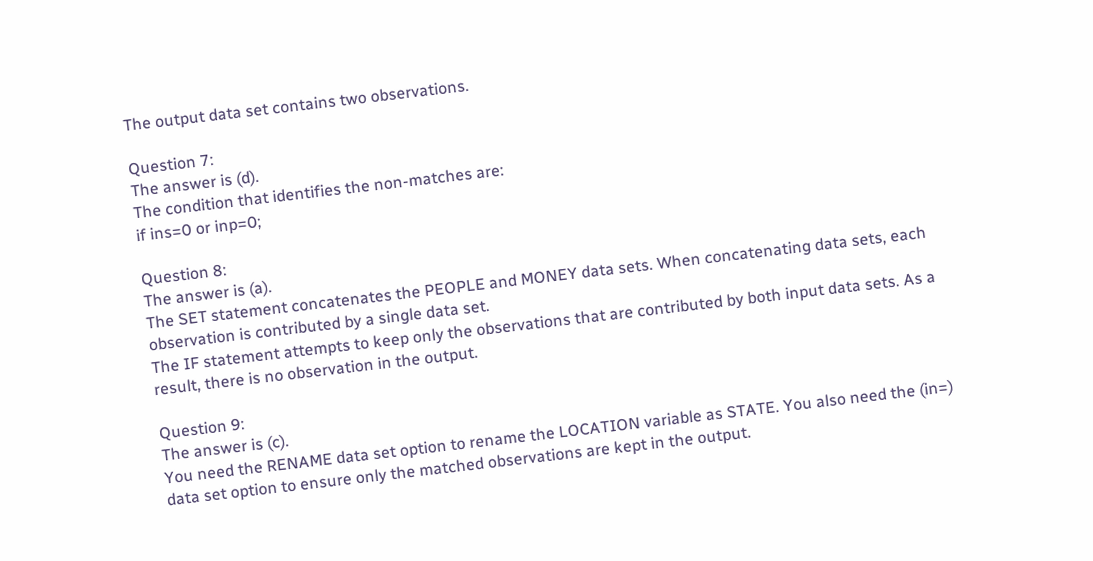The output data set contains two observations.

Question 7:
The answer is (d).
The condition that identifies the non-matches are:
if ins=0 or inp=0;

Question 8:
The answer is (a).
The SET statement concatenates the PEOPLE and MONEY data sets. When concatenating data sets, each observation is contributed by a single data set.
The IF statement attempts to keep only the observations that are contributed by both input data sets. As a result, there is no observation in the output.

Question 9:
The answer is (c).
You need the RENAME data set option to rename the LOCATION variable as STATE. You also need the (in=) data set option to ensure only the matched observations are kept in the output.